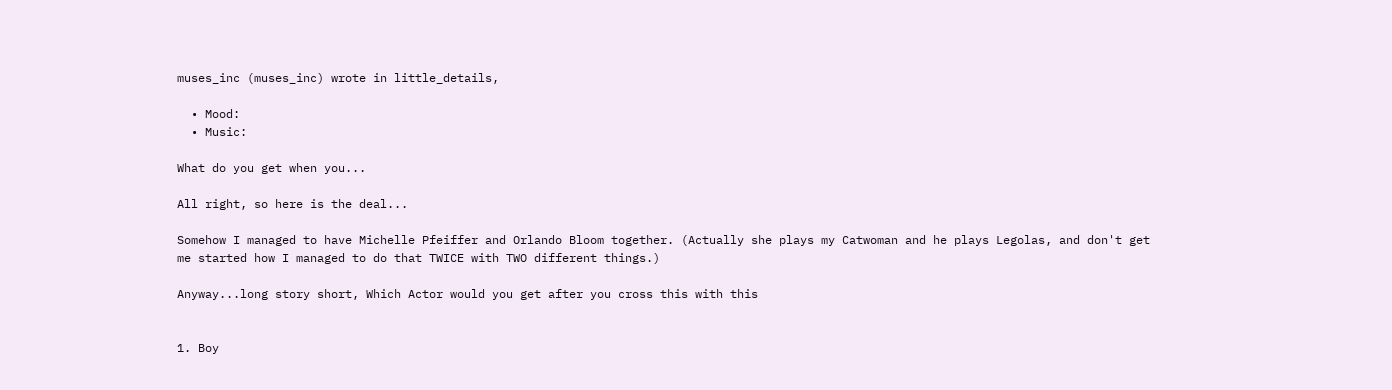muses_inc (muses_inc) wrote in little_details,

  • Mood:
  • Music:

What do you get when you...

All right, so here is the deal...

Somehow I managed to have Michelle Pfeiffer and Orlando Bloom together. (Actually she plays my Catwoman and he plays Legolas, and don't get me started how I managed to do that TWICE with TWO different things.)

Anyway...long story short, Which Actor would you get after you cross this with this


1. Boy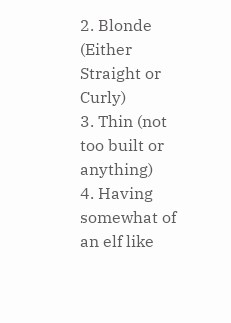2. Blonde (Either Straight or Curly)
3. Thin (not too built or anything)
4. Having somewhat of an elf like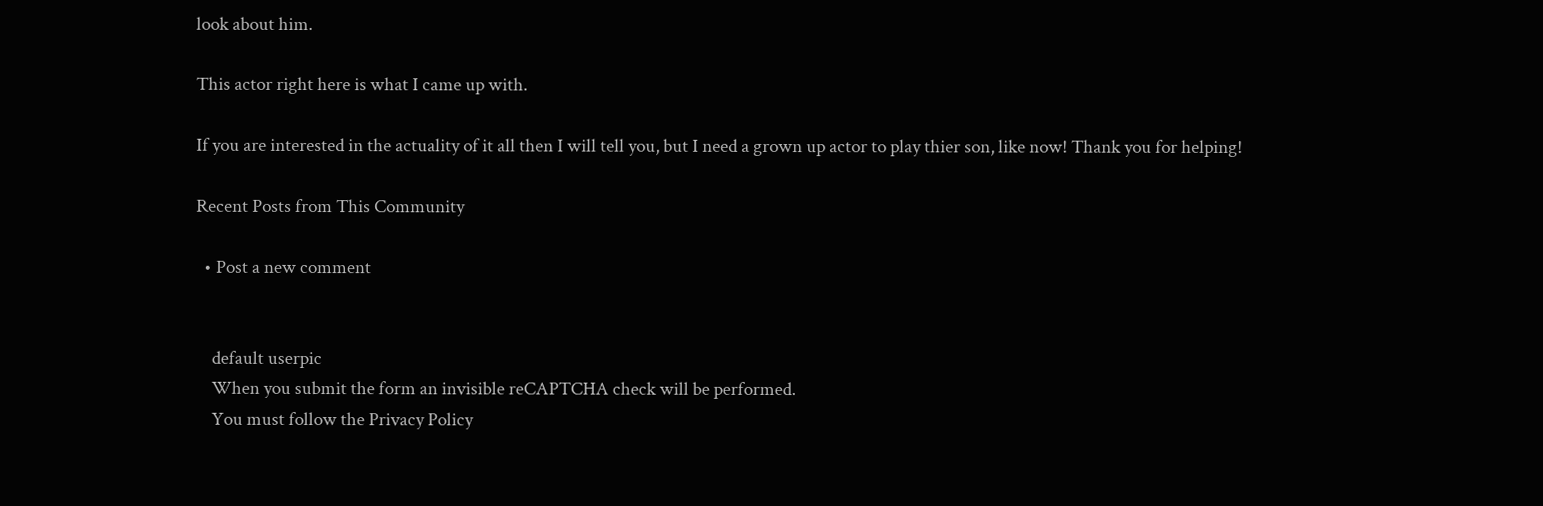look about him.

This actor right here is what I came up with.

If you are interested in the actuality of it all then I will tell you, but I need a grown up actor to play thier son, like now! Thank you for helping!

Recent Posts from This Community

  • Post a new comment


    default userpic
    When you submit the form an invisible reCAPTCHA check will be performed.
    You must follow the Privacy Policy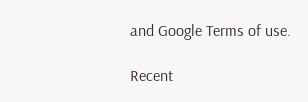and Google Terms of use.

Recent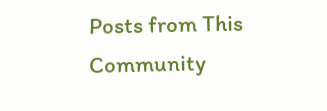Posts from This Community